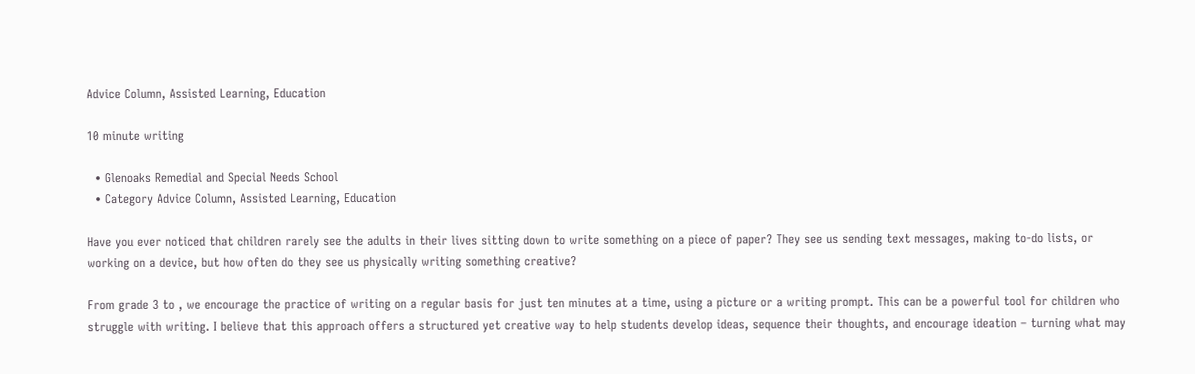Advice Column, Assisted Learning, Education

10 minute writing

  • Glenoaks Remedial and Special Needs School
  • Category Advice Column, Assisted Learning, Education

Have you ever noticed that children rarely see the adults in their lives sitting down to write something on a piece of paper? They see us sending text messages, making to-do lists, or working on a device, but how often do they see us physically writing something creative?

From grade 3 to , we encourage the practice of writing on a regular basis for just ten minutes at a time, using a picture or a writing prompt. This can be a powerful tool for children who struggle with writing. I believe that this approach offers a structured yet creative way to help students develop ideas, sequence their thoughts, and encourage ideation – turning what may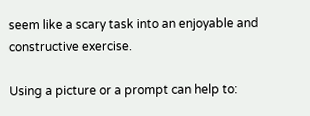seem like a scary task into an enjoyable and constructive exercise.

Using a picture or a prompt can help to: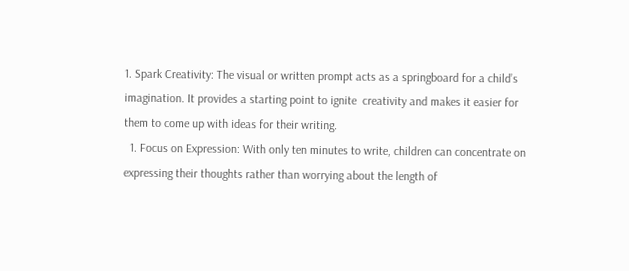1. Spark Creativity: The visual or written prompt acts as a springboard for a child’s imagination. It provides a starting point to ignite  creativity and makes it easier for them to come up with ideas for their writing.
  1. Focus on Expression: With only ten minutes to write, children can concentrate on expressing their thoughts rather than worrying about the length of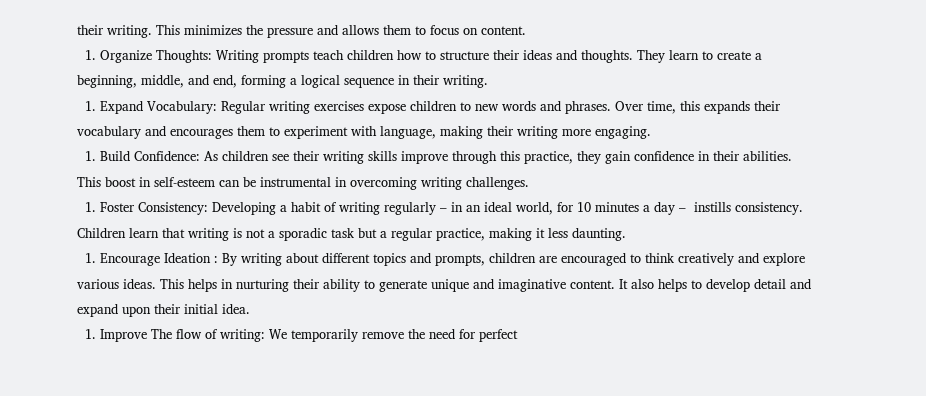their writing. This minimizes the pressure and allows them to focus on content.
  1. Organize Thoughts: Writing prompts teach children how to structure their ideas and thoughts. They learn to create a beginning, middle, and end, forming a logical sequence in their writing.
  1. Expand Vocabulary: Regular writing exercises expose children to new words and phrases. Over time, this expands their vocabulary and encourages them to experiment with language, making their writing more engaging.
  1. Build Confidence: As children see their writing skills improve through this practice, they gain confidence in their abilities. This boost in self-esteem can be instrumental in overcoming writing challenges.
  1. Foster Consistency: Developing a habit of writing regularly – in an ideal world, for 10 minutes a day –  instills consistency. Children learn that writing is not a sporadic task but a regular practice, making it less daunting.
  1. Encourage Ideation : By writing about different topics and prompts, children are encouraged to think creatively and explore various ideas. This helps in nurturing their ability to generate unique and imaginative content. It also helps to develop detail and expand upon their initial idea.
  1. Improve The flow of writing: We temporarily remove the need for perfect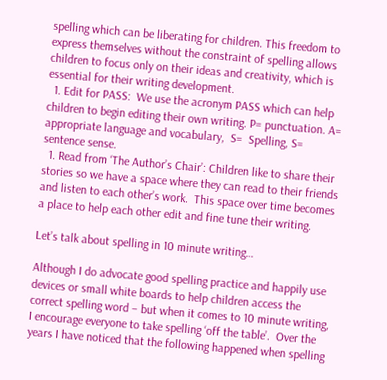spelling which can be liberating for children. This freedom to express themselves without the constraint of spelling allows children to focus only on their ideas and creativity, which is essential for their writing development.
  1. Edit for PASS:  We use the acronym PASS which can help children to begin editing their own writing. P= punctuation. A= appropriate language and vocabulary,  S=  Spelling, S= sentence sense.
  1. Read from ‘The Author’s Chair’: Children like to share their stories so we have a space where they can read to their friends and listen to each other’s work.  This space over time becomes a place to help each other edit and fine tune their writing.

Let’s talk about spelling in 10 minute writing…

Although I do advocate good spelling practice and happily use devices or small white boards to help children access the correct spelling word – but when it comes to 10 minute writing, I encourage everyone to take spelling ‘off the table’.  Over the years I have noticed that the following happened when spelling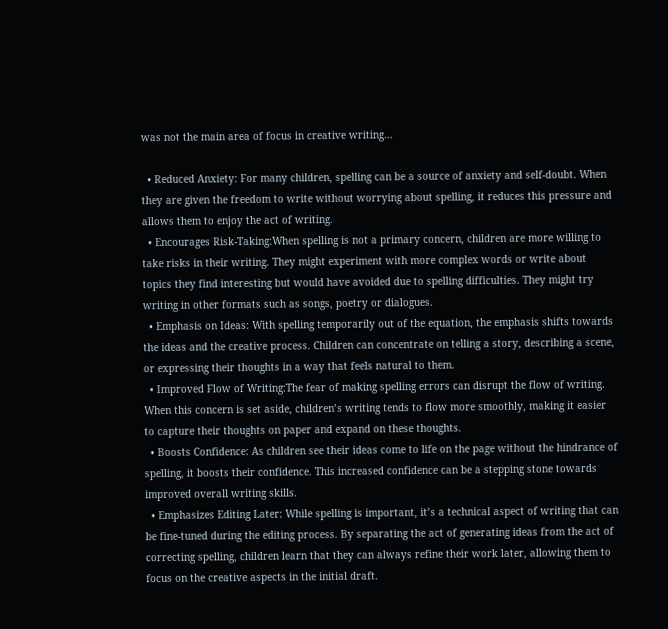was not the main area of focus in creative writing…

  • Reduced Anxiety: For many children, spelling can be a source of anxiety and self-doubt. When they are given the freedom to write without worrying about spelling, it reduces this pressure and allows them to enjoy the act of writing.
  • Encourages Risk-Taking:When spelling is not a primary concern, children are more willing to take risks in their writing. They might experiment with more complex words or write about topics they find interesting but would have avoided due to spelling difficulties. They might try writing in other formats such as songs, poetry or dialogues.
  • Emphasis on Ideas: With spelling temporarily out of the equation, the emphasis shifts towards the ideas and the creative process. Children can concentrate on telling a story, describing a scene, or expressing their thoughts in a way that feels natural to them.
  • Improved Flow of Writing:The fear of making spelling errors can disrupt the flow of writing. When this concern is set aside, children’s writing tends to flow more smoothly, making it easier to capture their thoughts on paper and expand on these thoughts.
  • Boosts Confidence: As children see their ideas come to life on the page without the hindrance of spelling, it boosts their confidence. This increased confidence can be a stepping stone towards improved overall writing skills.
  • Emphasizes Editing Later: While spelling is important, it’s a technical aspect of writing that can be fine-tuned during the editing process. By separating the act of generating ideas from the act of correcting spelling, children learn that they can always refine their work later, allowing them to focus on the creative aspects in the initial draft.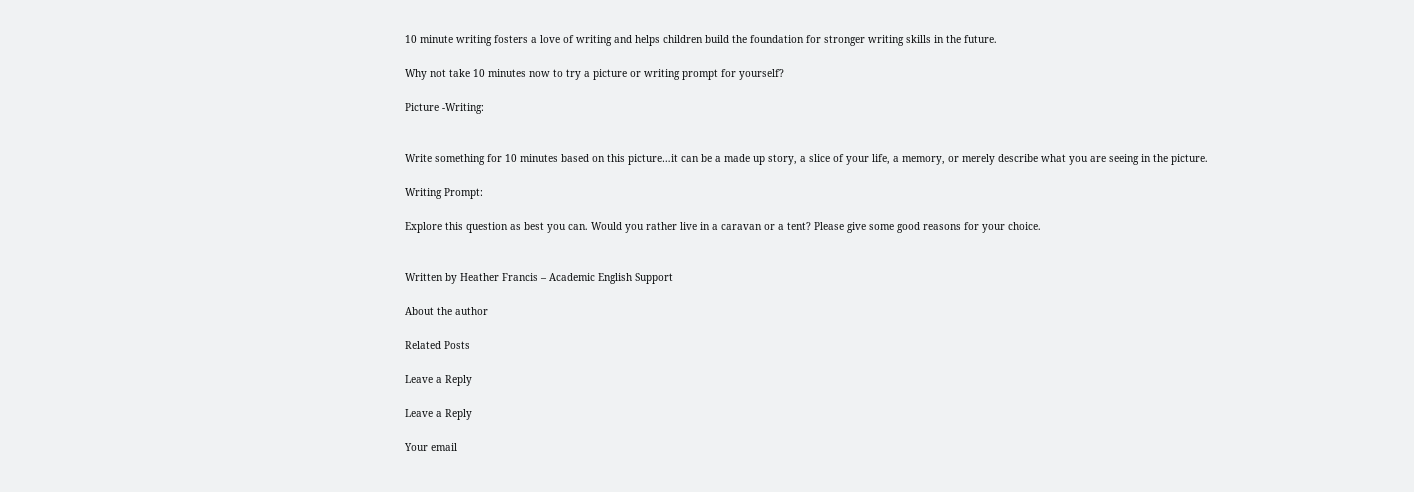10 minute writing fosters a love of writing and helps children build the foundation for stronger writing skills in the future.

Why not take 10 minutes now to try a picture or writing prompt for yourself?

Picture -Writing:


Write something for 10 minutes based on this picture…it can be a made up story, a slice of your life, a memory, or merely describe what you are seeing in the picture.

Writing Prompt:

Explore this question as best you can. Would you rather live in a caravan or a tent? Please give some good reasons for your choice.


Written by Heather Francis – Academic English Support

About the author

Related Posts

Leave a Reply

Leave a Reply

Your email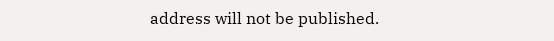address will not be published.